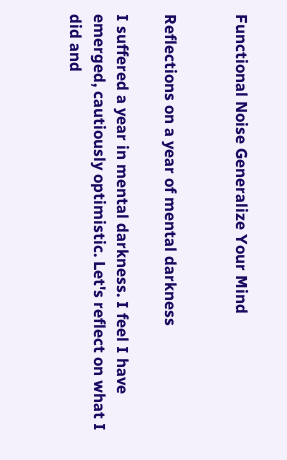Functional Noise Generalize Your Mind


Reflections on a year of mental darkness

I suffered a year in mental darkness. I feel I have emerged, cautiously optimistic. Let's reflect on what I did and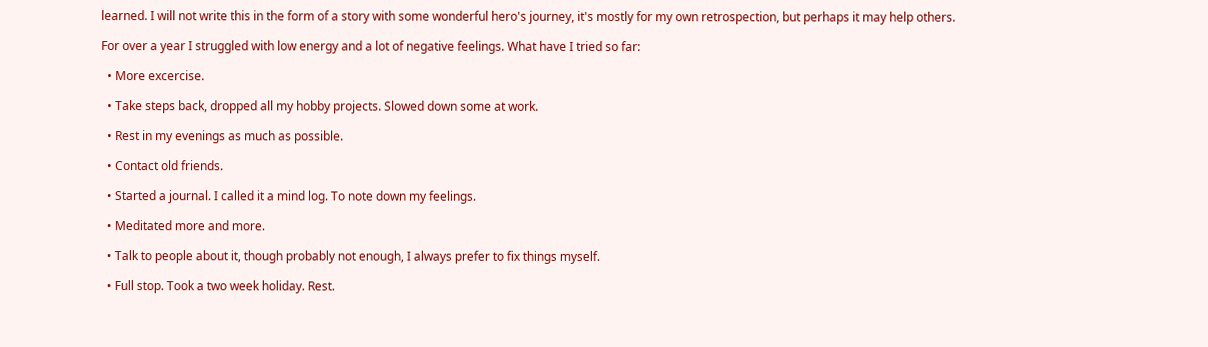learned. I will not write this in the form of a story with some wonderful hero's journey, it's mostly for my own retrospection, but perhaps it may help others.

For over a year I struggled with low energy and a lot of negative feelings. What have I tried so far:

  • More excercise.

  • Take steps back, dropped all my hobby projects. Slowed down some at work.

  • Rest in my evenings as much as possible.

  • Contact old friends.

  • Started a journal. I called it a mind log. To note down my feelings.

  • Meditated more and more.

  • Talk to people about it, though probably not enough, I always prefer to fix things myself.

  • Full stop. Took a two week holiday. Rest.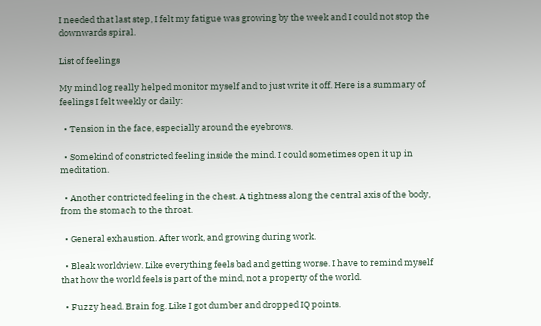I needed that last step, I felt my fatigue was growing by the week and I could not stop the downwards spiral.

List of feelings

My mind log really helped monitor myself and to just write it off. Here is a summary of feelings I felt weekly or daily:

  • Tension in the face, especially around the eyebrows.

  • Somekind of constricted feeling inside the mind. I could sometimes open it up in meditation.

  • Another contricted feeling in the chest. A tightness along the central axis of the body, from the stomach to the throat.

  • General exhaustion. After work, and growing during work.

  • Bleak worldview. Like everything feels bad and getting worse. I have to remind myself that how the world feels is part of the mind, not a property of the world.

  • Fuzzy head. Brain fog. Like I got dumber and dropped IQ points.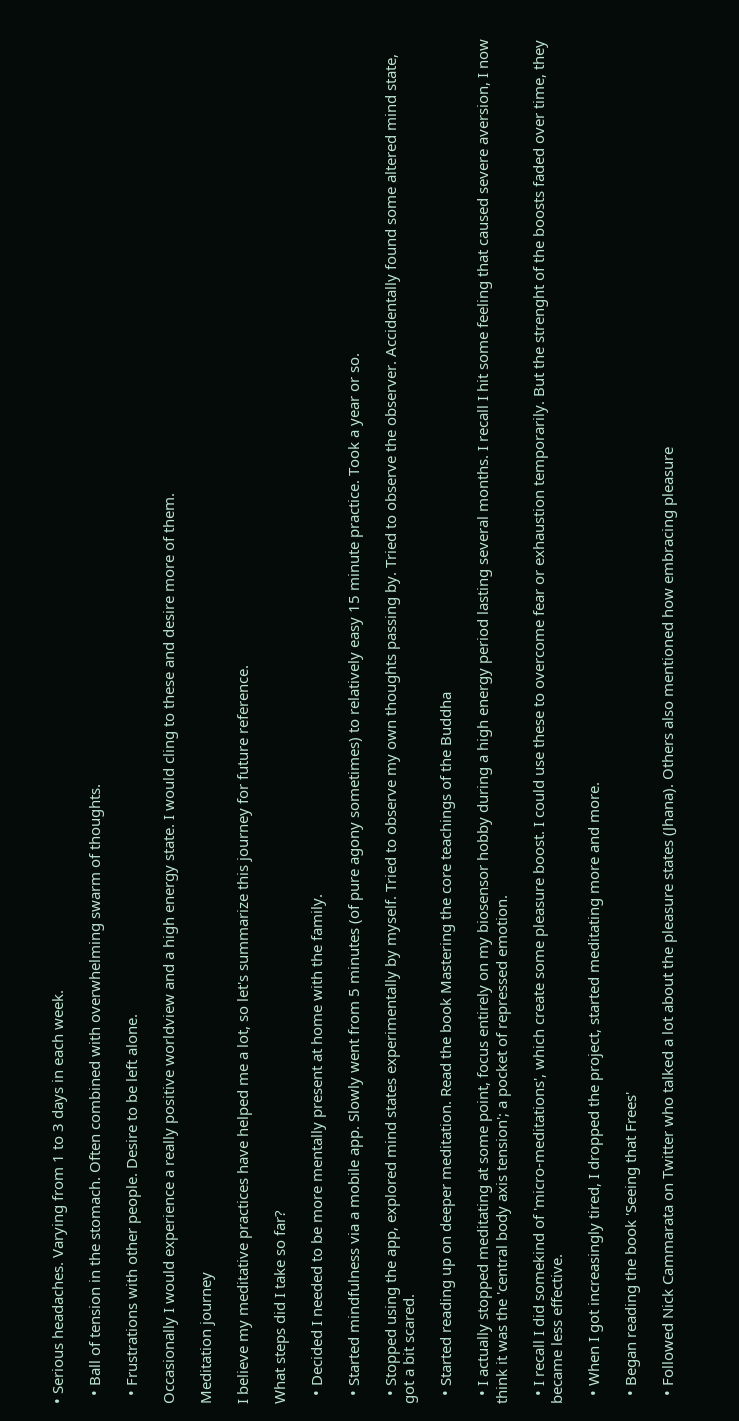• Serious headaches. Varying from 1 to 3 days in each week.

  • Ball of tension in the stomach. Often combined with overwhelming swarm of thoughts.

  • Frustrations with other people. Desire to be left alone.

Occasionally I would experience a really positive worldview and a high energy state. I would cling to these and desire more of them.

Meditation journey

I believe my meditative practices have helped me a lot, so let's summarize this journey for future reference.

What steps did I take so far?

  • Decided I needed to be more mentally present at home with the family.

  • Started mindfulness via a mobile app. Slowly went from 5 minutes (of pure agony sometimes) to relatively easy 15 minute practice. Took a year or so.

  • Stopped using the app, explored mind states experimentally by myself. Tried to observe my own thoughts passing by. Tried to observe the observer. Accidentally found some altered mind state, got a bit scared.

  • Started reading up on deeper meditation. Read the book Mastering the core teachings of the Buddha

  • I actually stopped meditating at some point, focus entirely on my biosensor hobby during a high energy period lasting several months. I recall I hit some feeling that caused severe aversion, I now think it was the 'central body axis tension'; a pocket of repressed emotion.

  • I recall I did somekind of 'micro-meditations', which create some pleasure boost. I could use these to overcome fear or exhaustion temporarily. But the strenght of the boosts faded over time, they became less effective.

  • When I got increasingly tired, I dropped the project, started meditating more and more.

  • Began reading the book 'Seeing that Frees'

  • Followed Nick Cammarata on Twitter who talked a lot about the pleasure states (Jhana). Others also mentioned how embracing pleasure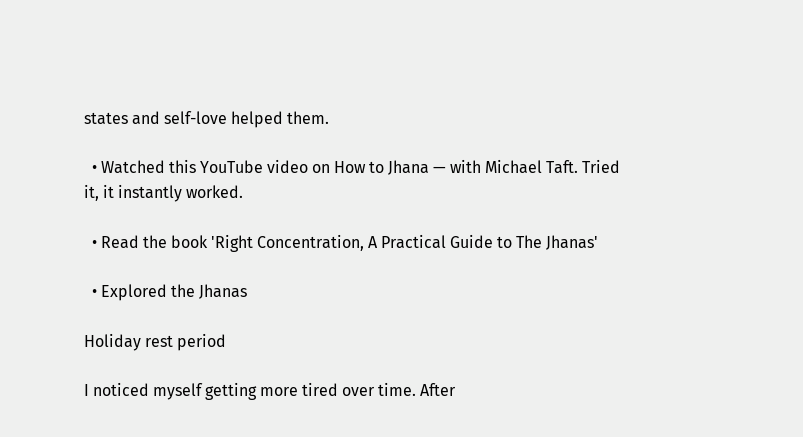states and self-love helped them.

  • Watched this YouTube video on How to Jhana — with Michael Taft. Tried it, it instantly worked.

  • Read the book 'Right Concentration, A Practical Guide to The Jhanas'

  • Explored the Jhanas

Holiday rest period

I noticed myself getting more tired over time. After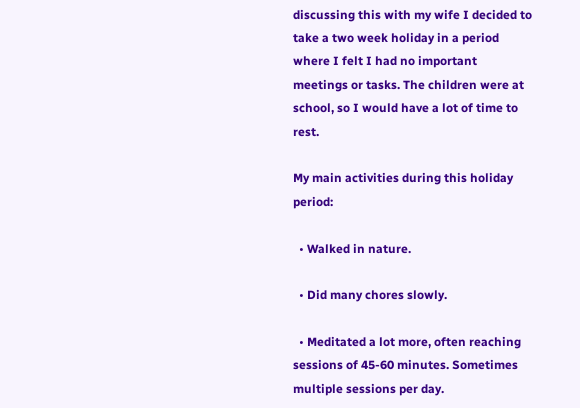discussing this with my wife I decided to take a two week holiday in a period where I felt I had no important meetings or tasks. The children were at school, so I would have a lot of time to rest.

My main activities during this holiday period:

  • Walked in nature.

  • Did many chores slowly.

  • Meditated a lot more, often reaching sessions of 45-60 minutes. Sometimes multiple sessions per day.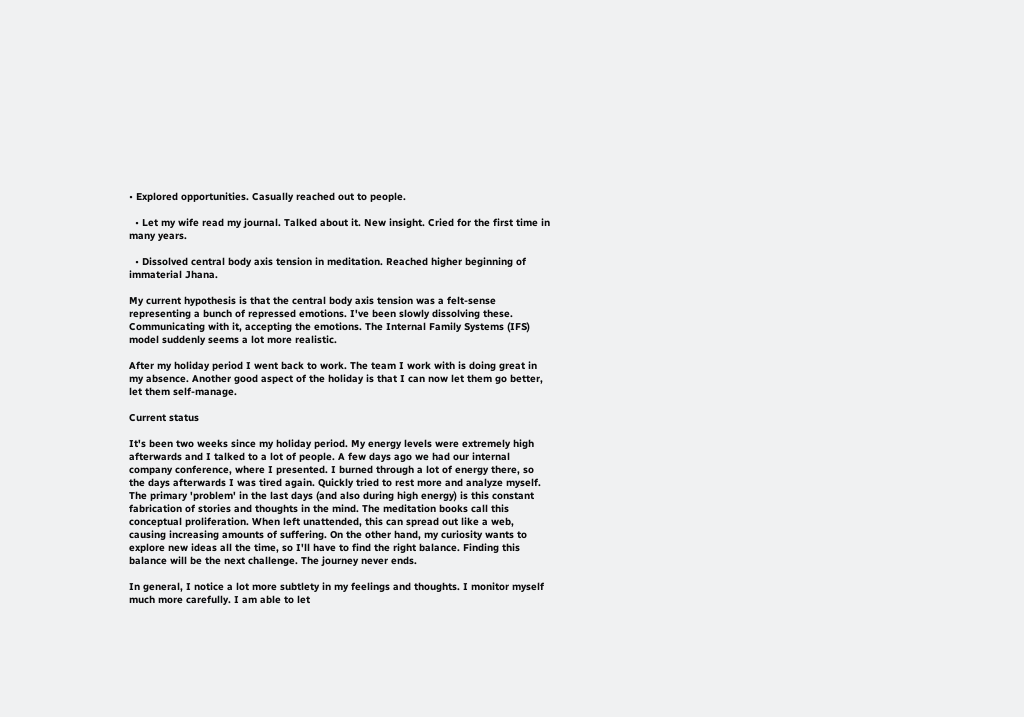• Explored opportunities. Casually reached out to people.

  • Let my wife read my journal. Talked about it. New insight. Cried for the first time in many years.

  • Dissolved central body axis tension in meditation. Reached higher beginning of immaterial Jhana.

My current hypothesis is that the central body axis tension was a felt-sense representing a bunch of repressed emotions. I've been slowly dissolving these. Communicating with it, accepting the emotions. The Internal Family Systems (IFS) model suddenly seems a lot more realistic.

After my holiday period I went back to work. The team I work with is doing great in my absence. Another good aspect of the holiday is that I can now let them go better, let them self-manage.

Current status

It's been two weeks since my holiday period. My energy levels were extremely high afterwards and I talked to a lot of people. A few days ago we had our internal company conference, where I presented. I burned through a lot of energy there, so the days afterwards I was tired again. Quickly tried to rest more and analyze myself. The primary 'problem' in the last days (and also during high energy) is this constant fabrication of stories and thoughts in the mind. The meditation books call this conceptual proliferation. When left unattended, this can spread out like a web, causing increasing amounts of suffering. On the other hand, my curiosity wants to explore new ideas all the time, so I'll have to find the right balance. Finding this balance will be the next challenge. The journey never ends.

In general, I notice a lot more subtlety in my feelings and thoughts. I monitor myself much more carefully. I am able to let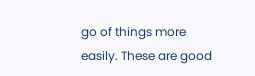go of things more easily. These are good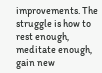improvements. The struggle is how to rest enough, meditate enough, gain new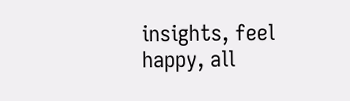insights, feel happy, all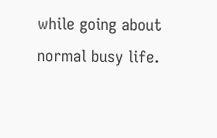while going about normal busy life.